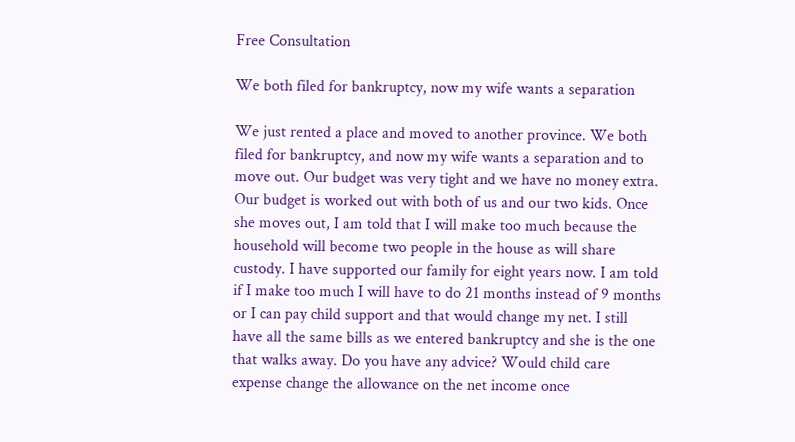Free Consultation

We both filed for bankruptcy, now my wife wants a separation

We just rented a place and moved to another province. We both filed for bankruptcy, and now my wife wants a separation and to move out. Our budget was very tight and we have no money extra. Our budget is worked out with both of us and our two kids. Once she moves out, I am told that I will make too much because the household will become two people in the house as will share custody. I have supported our family for eight years now. I am told if I make too much I will have to do 21 months instead of 9 months or I can pay child support and that would change my net. I still have all the same bills as we entered bankruptcy and she is the one that walks away. Do you have any advice? Would child care expense change the allowance on the net income once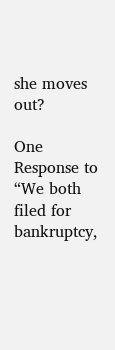she moves out?

One Response to “We both filed for bankruptcy,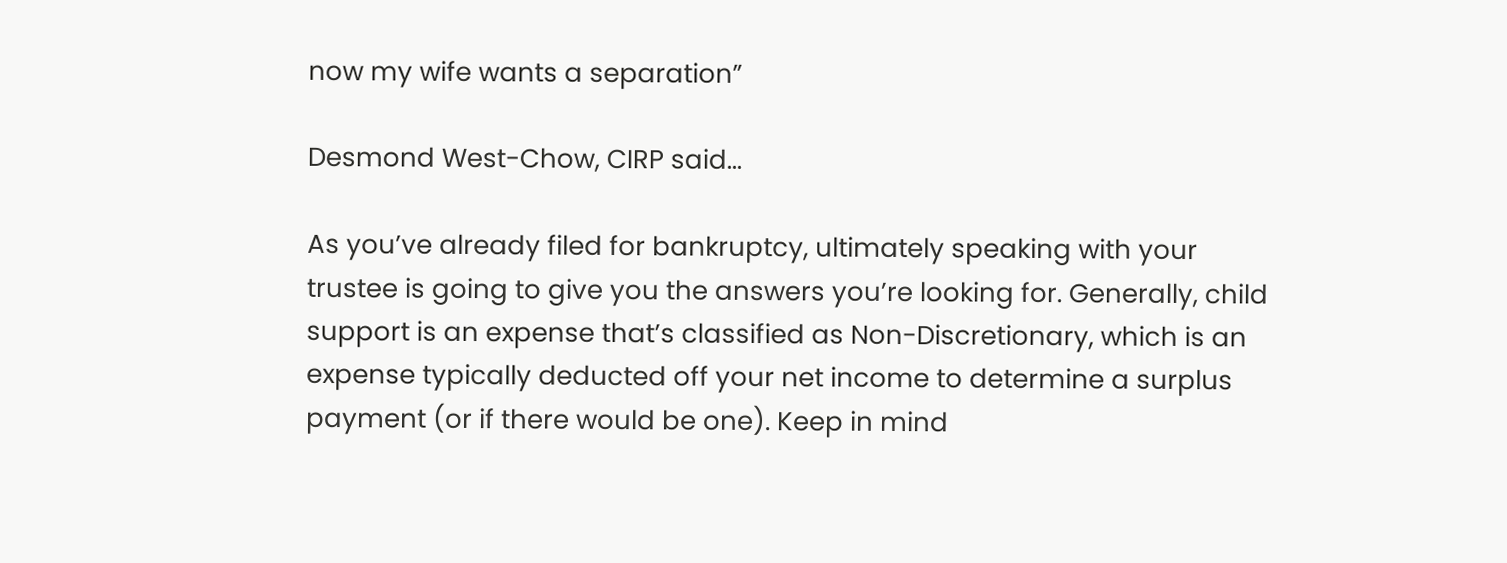now my wife wants a separation”

Desmond West-Chow, CIRP said...

As you’ve already filed for bankruptcy, ultimately speaking with your trustee is going to give you the answers you’re looking for. Generally, child support is an expense that’s classified as Non-Discretionary, which is an expense typically deducted off your net income to determine a surplus payment (or if there would be one). Keep in mind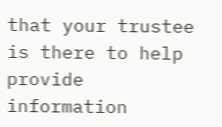that your trustee is there to help provide information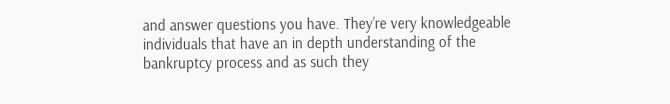and answer questions you have. They’re very knowledgeable individuals that have an in depth understanding of the bankruptcy process and as such they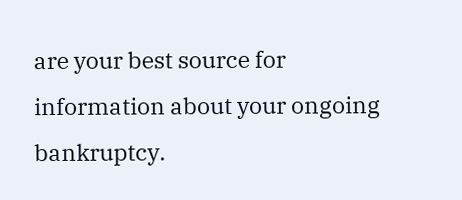are your best source for information about your ongoing bankruptcy.